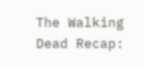The Walking Dead Recap: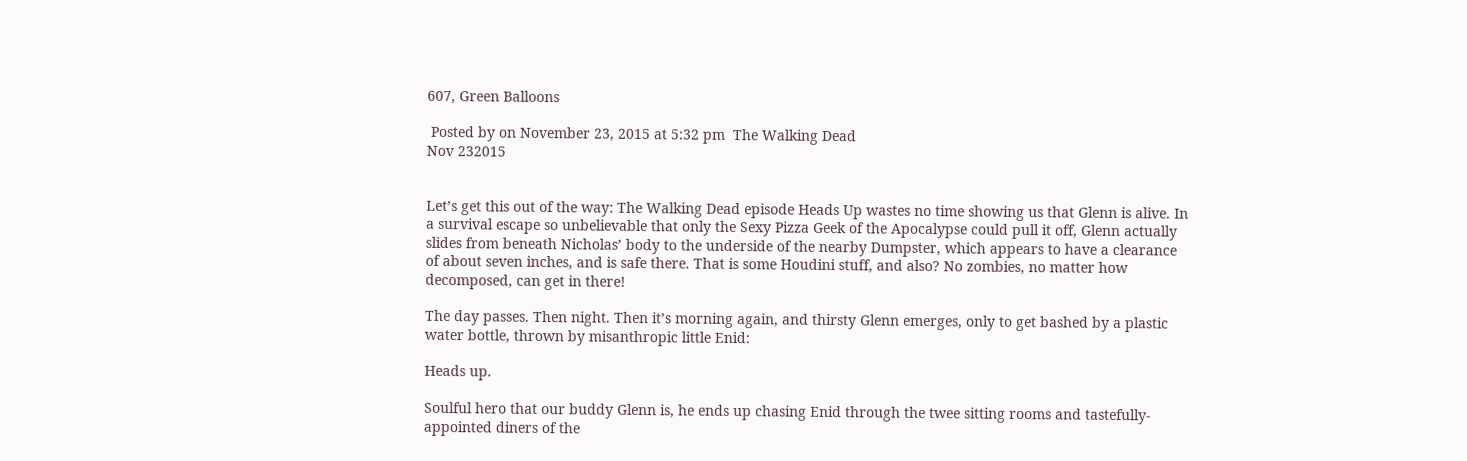607, Green Balloons

 Posted by on November 23, 2015 at 5:32 pm  The Walking Dead
Nov 232015


Let’s get this out of the way: The Walking Dead episode Heads Up wastes no time showing us that Glenn is alive. In a survival escape so unbelievable that only the Sexy Pizza Geek of the Apocalypse could pull it off, Glenn actually slides from beneath Nicholas’ body to the underside of the nearby Dumpster, which appears to have a clearance of about seven inches, and is safe there. That is some Houdini stuff, and also? No zombies, no matter how decomposed, can get in there!

The day passes. Then night. Then it’s morning again, and thirsty Glenn emerges, only to get bashed by a plastic water bottle, thrown by misanthropic little Enid:

Heads up.

Soulful hero that our buddy Glenn is, he ends up chasing Enid through the twee sitting rooms and tastefully-appointed diners of the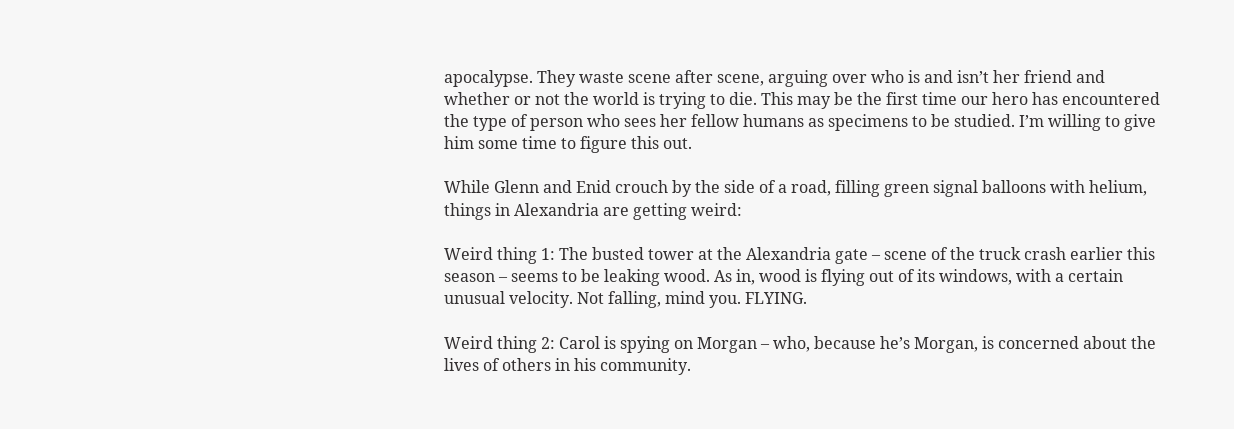apocalypse. They waste scene after scene, arguing over who is and isn’t her friend and whether or not the world is trying to die. This may be the first time our hero has encountered the type of person who sees her fellow humans as specimens to be studied. I’m willing to give him some time to figure this out.

While Glenn and Enid crouch by the side of a road, filling green signal balloons with helium, things in Alexandria are getting weird:

Weird thing 1: The busted tower at the Alexandria gate – scene of the truck crash earlier this season – seems to be leaking wood. As in, wood is flying out of its windows, with a certain unusual velocity. Not falling, mind you. FLYING.

Weird thing 2: Carol is spying on Morgan – who, because he’s Morgan, is concerned about the lives of others in his community.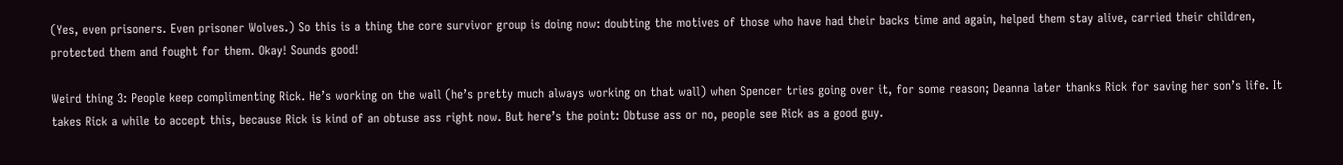(Yes, even prisoners. Even prisoner Wolves.) So this is a thing the core survivor group is doing now: doubting the motives of those who have had their backs time and again, helped them stay alive, carried their children, protected them and fought for them. Okay! Sounds good!

Weird thing 3: People keep complimenting Rick. He’s working on the wall (he’s pretty much always working on that wall) when Spencer tries going over it, for some reason; Deanna later thanks Rick for saving her son’s life. It takes Rick a while to accept this, because Rick is kind of an obtuse ass right now. But here’s the point: Obtuse ass or no, people see Rick as a good guy.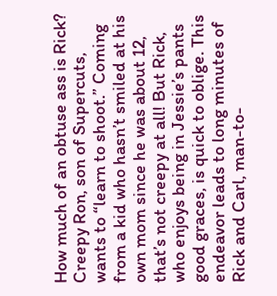How much of an obtuse ass is Rick? Creepy Ron, son of Supercuts, wants to “learn to shoot.” Coming from a kid who hasn’t smiled at his own mom since he was about 12, that’s not creepy at all! But Rick, who enjoys being in Jessie’s pants good graces, is quick to oblige. This endeavor leads to long minutes of Rick and Carl, man-to-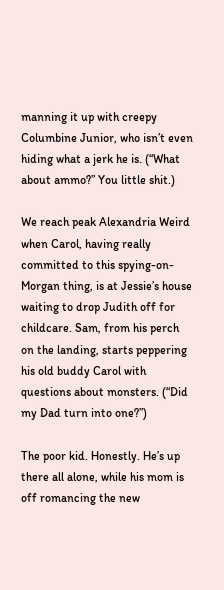manning it up with creepy Columbine Junior, who isn’t even hiding what a jerk he is. (“What about ammo?” You little shit.)

We reach peak Alexandria Weird when Carol, having really committed to this spying-on-Morgan thing, is at Jessie’s house waiting to drop Judith off for childcare. Sam, from his perch on the landing, starts peppering his old buddy Carol with questions about monsters. (“Did my Dad turn into one?”)

The poor kid. Honestly. He’s up there all alone, while his mom is off romancing the new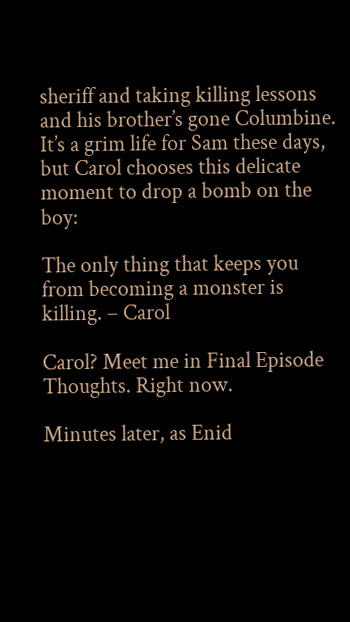sheriff and taking killing lessons and his brother’s gone Columbine. It’s a grim life for Sam these days, but Carol chooses this delicate moment to drop a bomb on the boy:

The only thing that keeps you from becoming a monster is killing. – Carol

Carol? Meet me in Final Episode Thoughts. Right now.

Minutes later, as Enid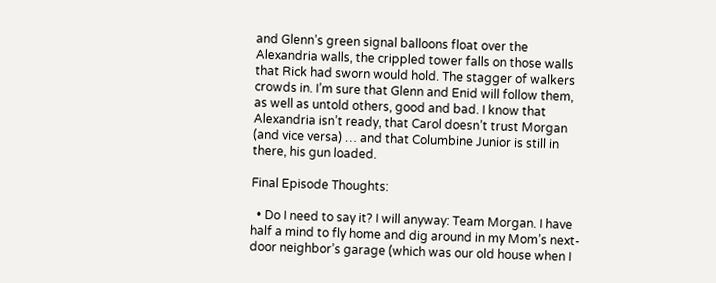and Glenn’s green signal balloons float over the Alexandria walls, the crippled tower falls on those walls that Rick had sworn would hold. The stagger of walkers crowds in. I’m sure that Glenn and Enid will follow them, as well as untold others, good and bad. I know that Alexandria isn’t ready, that Carol doesn’t trust Morgan (and vice versa) … and that Columbine Junior is still in there, his gun loaded.

Final Episode Thoughts:

  • Do I need to say it? I will anyway: Team Morgan. I have half a mind to fly home and dig around in my Mom’s next-door neighbor’s garage (which was our old house when I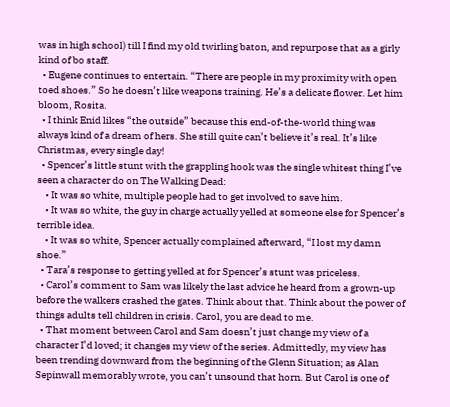was in high school) till I find my old twirling baton, and repurpose that as a girly kind of bo staff.
  • Eugene continues to entertain. “There are people in my proximity with open toed shoes.” So he doesn’t like weapons training. He’s a delicate flower. Let him bloom, Rosita.
  • I think Enid likes “the outside” because this end-of-the-world thing was always kind of a dream of hers. She still quite can’t believe it’s real. It’s like Christmas, every single day!
  • Spencer’s little stunt with the grappling hook was the single whitest thing I’ve seen a character do on The Walking Dead:
    • It was so white, multiple people had to get involved to save him.
    • It was so white, the guy in charge actually yelled at someone else for Spencer’s terrible idea.
    • It was so white, Spencer actually complained afterward, “I lost my damn shoe.”
  • Tara’s response to getting yelled at for Spencer’s stunt was priceless.
  • Carol’s comment to Sam was likely the last advice he heard from a grown-up before the walkers crashed the gates. Think about that. Think about the power of things adults tell children in crisis. Carol, you are dead to me.
  • That moment between Carol and Sam doesn’t just change my view of a character I’d loved; it changes my view of the series. Admittedly, my view has been trending downward from the beginning of the Glenn Situation; as Alan Sepinwall memorably wrote, you can’t unsound that horn. But Carol is one of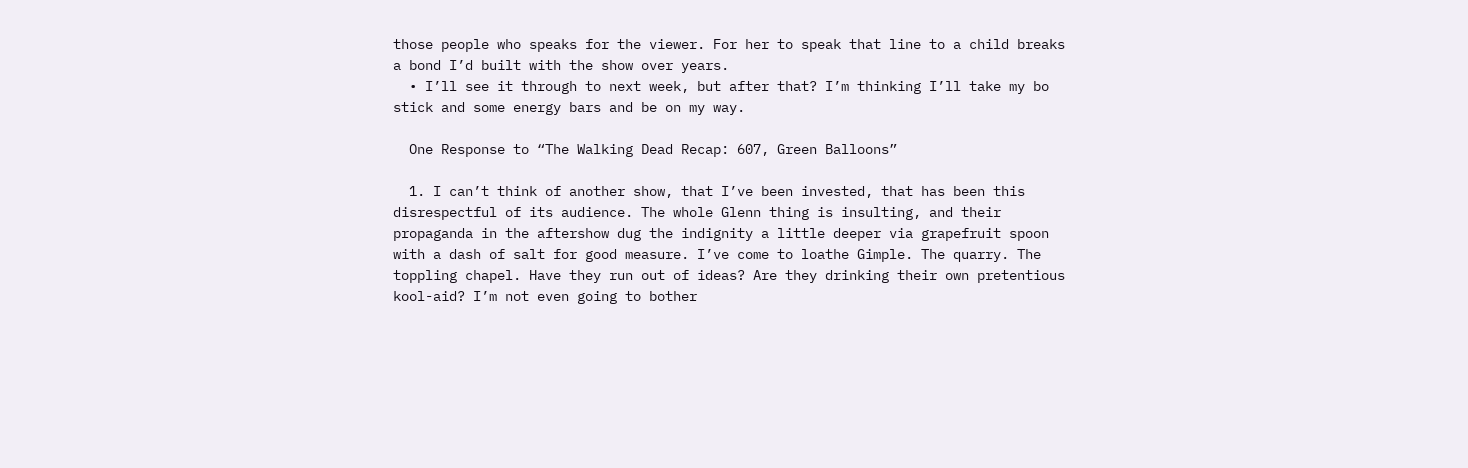those people who speaks for the viewer. For her to speak that line to a child breaks a bond I’d built with the show over years.
  • I’ll see it through to next week, but after that? I’m thinking I’ll take my bo stick and some energy bars and be on my way.

  One Response to “The Walking Dead Recap: 607, Green Balloons”

  1. I can’t think of another show, that I’ve been invested, that has been this disrespectful of its audience. The whole Glenn thing is insulting, and their propaganda in the aftershow dug the indignity a little deeper via grapefruit spoon with a dash of salt for good measure. I’ve come to loathe Gimple. The quarry. The toppling chapel. Have they run out of ideas? Are they drinking their own pretentious kool-aid? I’m not even going to bother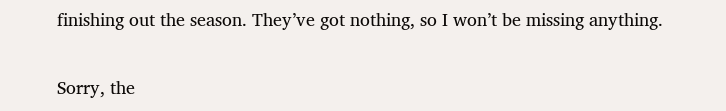finishing out the season. They’ve got nothing, so I won’t be missing anything.

Sorry, the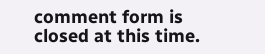comment form is closed at this time.